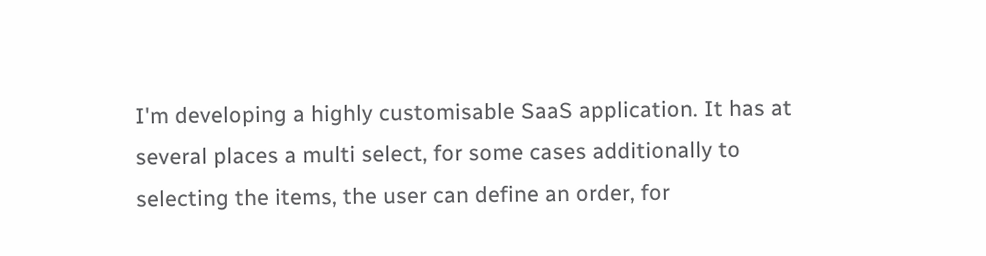I'm developing a highly customisable SaaS application. It has at several places a multi select, for some cases additionally to selecting the items, the user can define an order, for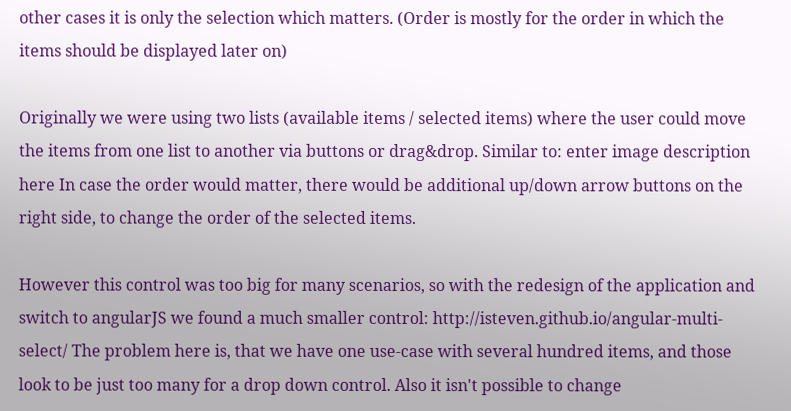other cases it is only the selection which matters. (Order is mostly for the order in which the items should be displayed later on)

Originally we were using two lists (available items / selected items) where the user could move the items from one list to another via buttons or drag&drop. Similar to: enter image description here In case the order would matter, there would be additional up/down arrow buttons on the right side, to change the order of the selected items.

However this control was too big for many scenarios, so with the redesign of the application and switch to angularJS we found a much smaller control: http://isteven.github.io/angular-multi-select/ The problem here is, that we have one use-case with several hundred items, and those look to be just too many for a drop down control. Also it isn't possible to change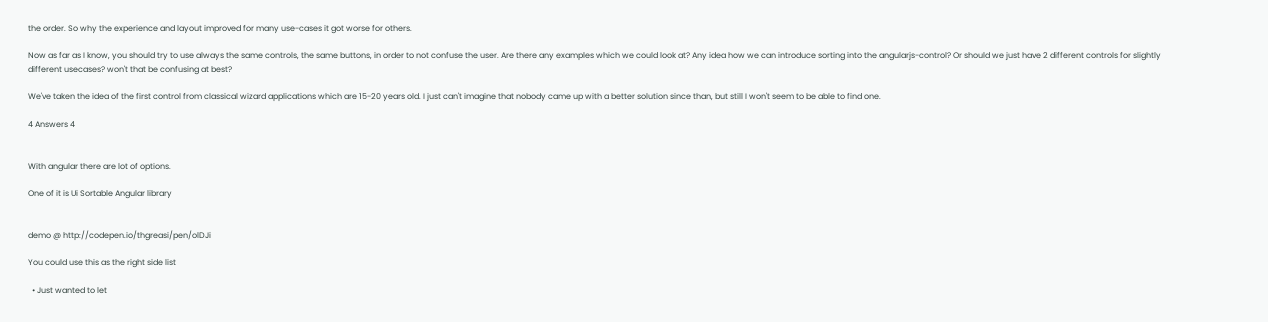the order. So why the experience and layout improved for many use-cases it got worse for others.

Now as far as I know, you should try to use always the same controls, the same buttons, in order to not confuse the user. Are there any examples which we could look at? Any idea how we can introduce sorting into the angularjs-control? Or should we just have 2 different controls for slightly different usecases? won't that be confusing at best?

We've taken the idea of the first control from classical wizard applications which are 15-20 years old. I just can't imagine that nobody came up with a better solution since than, but still I won't seem to be able to find one.

4 Answers 4


With angular there are lot of options.

One of it is Ui Sortable Angular library


demo @ http://codepen.io/thgreasi/pen/olDJi

You could use this as the right side list

  • Just wanted to let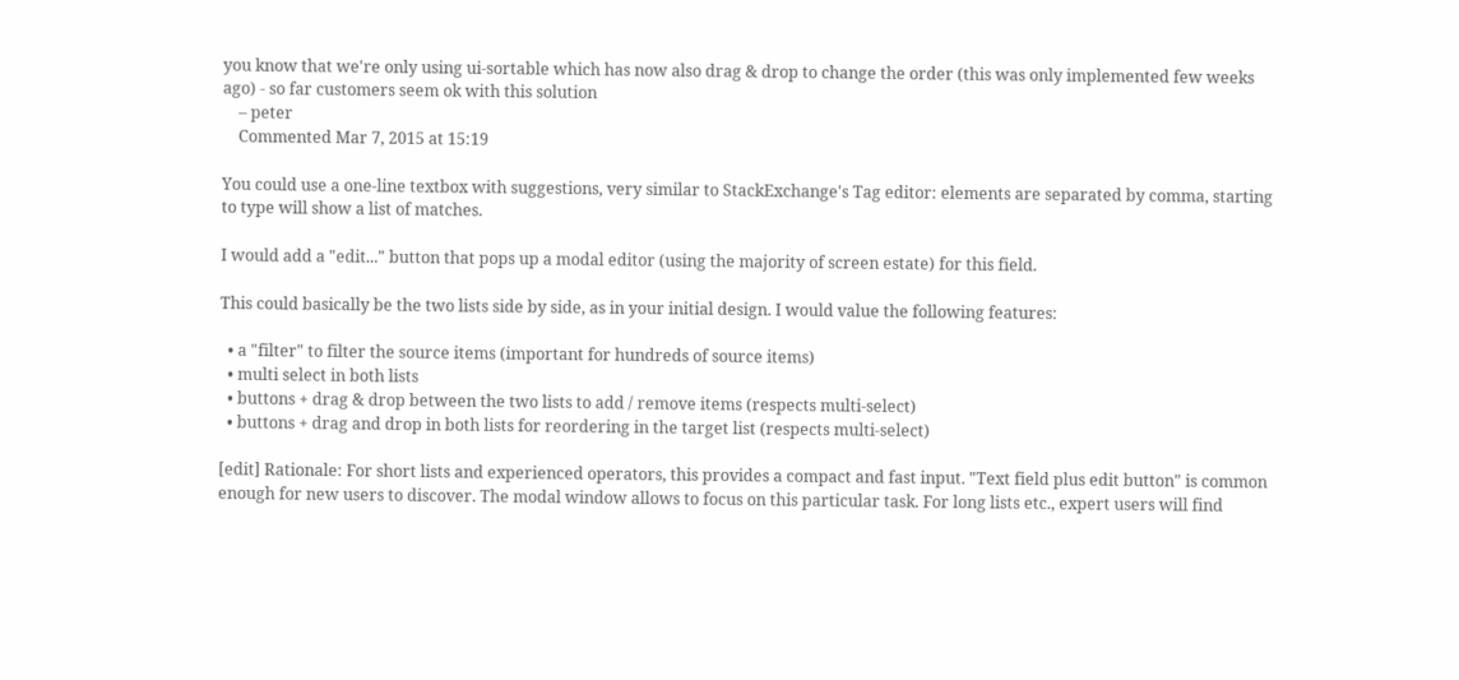you know that we're only using ui-sortable which has now also drag & drop to change the order (this was only implemented few weeks ago) - so far customers seem ok with this solution
    – peter
    Commented Mar 7, 2015 at 15:19

You could use a one-line textbox with suggestions, very similar to StackExchange's Tag editor: elements are separated by comma, starting to type will show a list of matches.

I would add a "edit..." button that pops up a modal editor (using the majority of screen estate) for this field.

This could basically be the two lists side by side, as in your initial design. I would value the following features:

  • a "filter" to filter the source items (important for hundreds of source items)
  • multi select in both lists
  • buttons + drag & drop between the two lists to add / remove items (respects multi-select)
  • buttons + drag and drop in both lists for reordering in the target list (respects multi-select)

[edit] Rationale: For short lists and experienced operators, this provides a compact and fast input. "Text field plus edit button" is common enough for new users to discover. The modal window allows to focus on this particular task. For long lists etc., expert users will find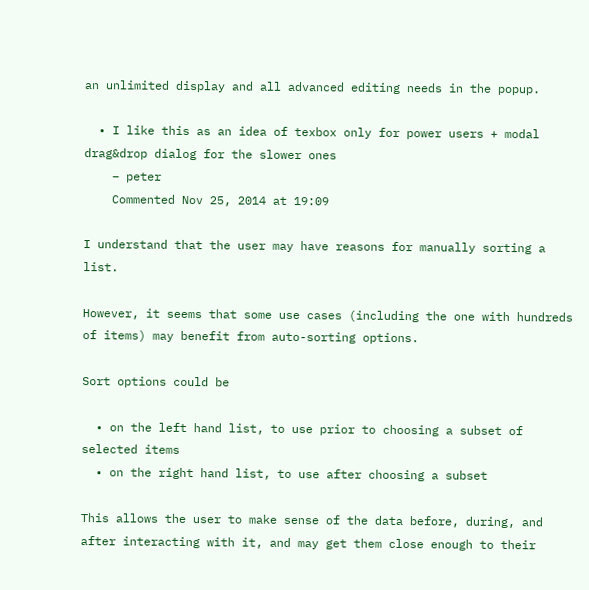an unlimited display and all advanced editing needs in the popup.

  • I like this as an idea of texbox only for power users + modal drag&drop dialog for the slower ones
    – peter
    Commented Nov 25, 2014 at 19:09

I understand that the user may have reasons for manually sorting a list.

However, it seems that some use cases (including the one with hundreds of items) may benefit from auto-sorting options.

Sort options could be

  • on the left hand list, to use prior to choosing a subset of selected items
  • on the right hand list, to use after choosing a subset

This allows the user to make sense of the data before, during, and after interacting with it, and may get them close enough to their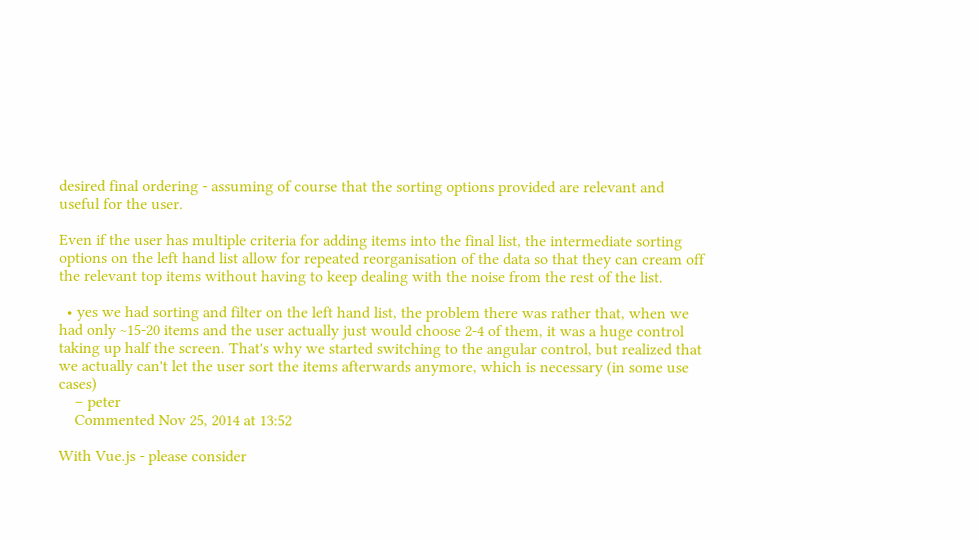desired final ordering - assuming of course that the sorting options provided are relevant and useful for the user.

Even if the user has multiple criteria for adding items into the final list, the intermediate sorting options on the left hand list allow for repeated reorganisation of the data so that they can cream off the relevant top items without having to keep dealing with the noise from the rest of the list.

  • yes we had sorting and filter on the left hand list, the problem there was rather that, when we had only ~15-20 items and the user actually just would choose 2-4 of them, it was a huge control taking up half the screen. That's why we started switching to the angular control, but realized that we actually can't let the user sort the items afterwards anymore, which is necessary (in some use cases)
    – peter
    Commented Nov 25, 2014 at 13:52

With Vue.js - please consider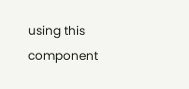using this component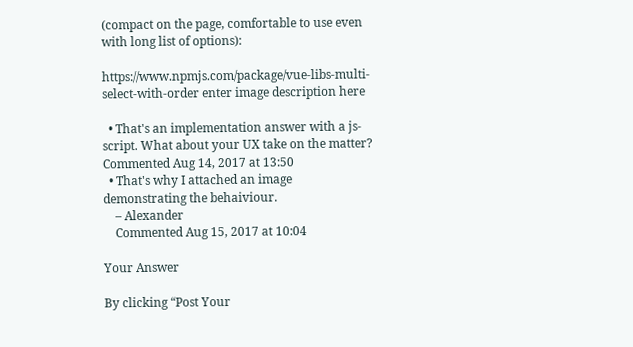(compact on the page, comfortable to use even with long list of options):

https://www.npmjs.com/package/vue-libs-multi-select-with-order enter image description here

  • That's an implementation answer with a js-script. What about your UX take on the matter? Commented Aug 14, 2017 at 13:50
  • That's why I attached an image demonstrating the behaiviour.
    – Alexander
    Commented Aug 15, 2017 at 10:04

Your Answer

By clicking “Post Your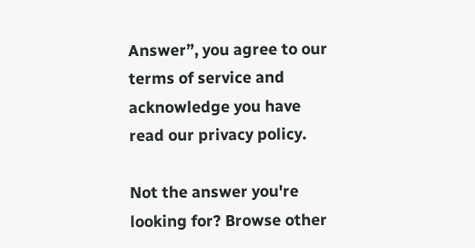Answer”, you agree to our terms of service and acknowledge you have read our privacy policy.

Not the answer you're looking for? Browse other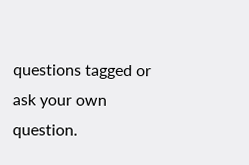questions tagged or ask your own question.